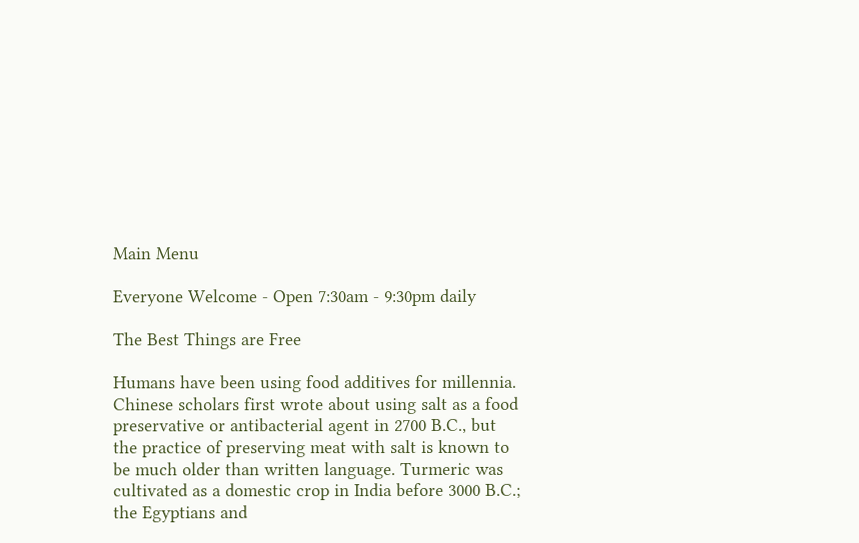Main Menu

Everyone Welcome - Open 7:30am - 9:30pm daily

The Best Things are Free

Humans have been using food additives for millennia. Chinese scholars first wrote about using salt as a food preservative or antibacterial agent in 2700 B.C., but the practice of preserving meat with salt is known to be much older than written language. Turmeric was cultivated as a domestic crop in India before 3000 B.C.; the Egyptians and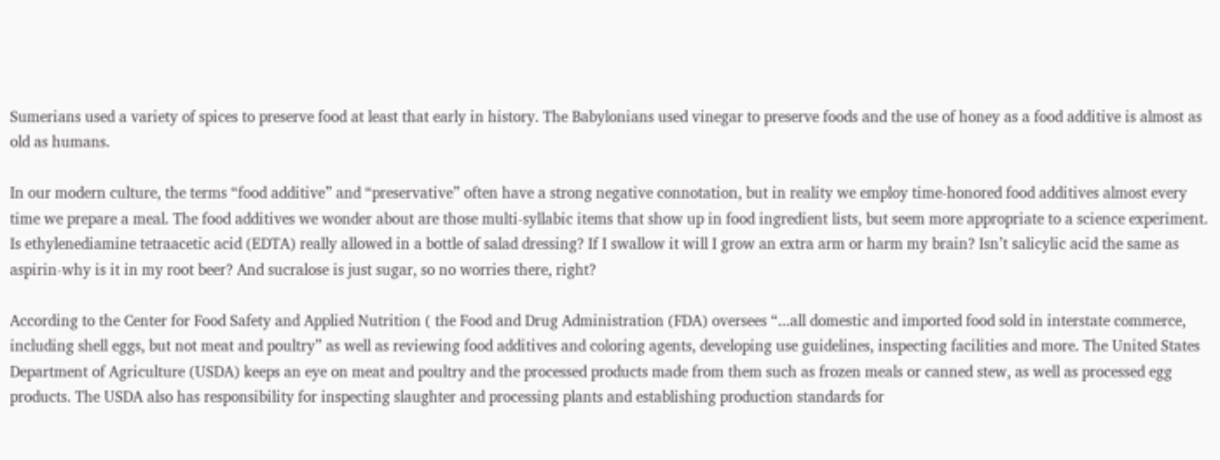Sumerians used a variety of spices to preserve food at least that early in history. The Babylonians used vinegar to preserve foods and the use of honey as a food additive is almost as old as humans.

In our modern culture, the terms “food additive” and “preservative” often have a strong negative connotation, but in reality we employ time-honored food additives almost every time we prepare a meal. The food additives we wonder about are those multi-syllabic items that show up in food ingredient lists, but seem more appropriate to a science experiment. Is ethylenediamine tetraacetic acid (EDTA) really allowed in a bottle of salad dressing? If I swallow it will I grow an extra arm or harm my brain? Isn’t salicylic acid the same as aspirin-why is it in my root beer? And sucralose is just sugar, so no worries there, right?

According to the Center for Food Safety and Applied Nutrition ( the Food and Drug Administration (FDA) oversees “...all domestic and imported food sold in interstate commerce, including shell eggs, but not meat and poultry” as well as reviewing food additives and coloring agents, developing use guidelines, inspecting facilities and more. The United States Department of Agriculture (USDA) keeps an eye on meat and poultry and the processed products made from them such as frozen meals or canned stew, as well as processed egg products. The USDA also has responsibility for inspecting slaughter and processing plants and establishing production standards for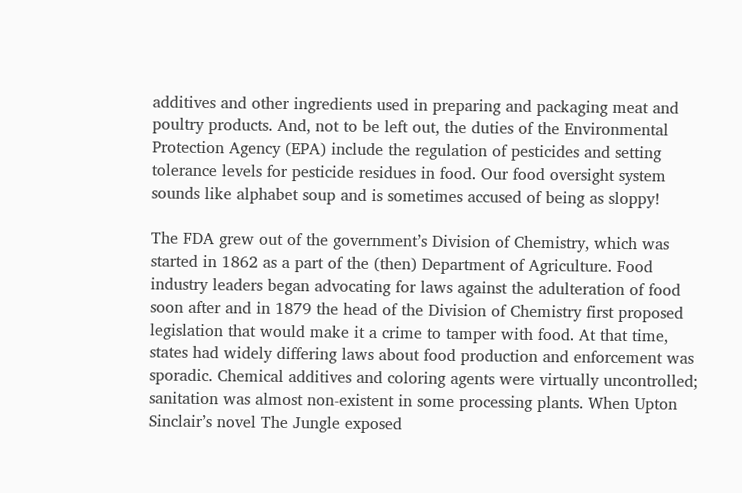additives and other ingredients used in preparing and packaging meat and poultry products. And, not to be left out, the duties of the Environmental Protection Agency (EPA) include the regulation of pesticides and setting tolerance levels for pesticide residues in food. Our food oversight system sounds like alphabet soup and is sometimes accused of being as sloppy!

The FDA grew out of the government’s Division of Chemistry, which was started in 1862 as a part of the (then) Department of Agriculture. Food industry leaders began advocating for laws against the adulteration of food soon after and in 1879 the head of the Division of Chemistry first proposed legislation that would make it a crime to tamper with food. At that time, states had widely differing laws about food production and enforcement was sporadic. Chemical additives and coloring agents were virtually uncontrolled; sanitation was almost non-existent in some processing plants. When Upton Sinclair’s novel The Jungle exposed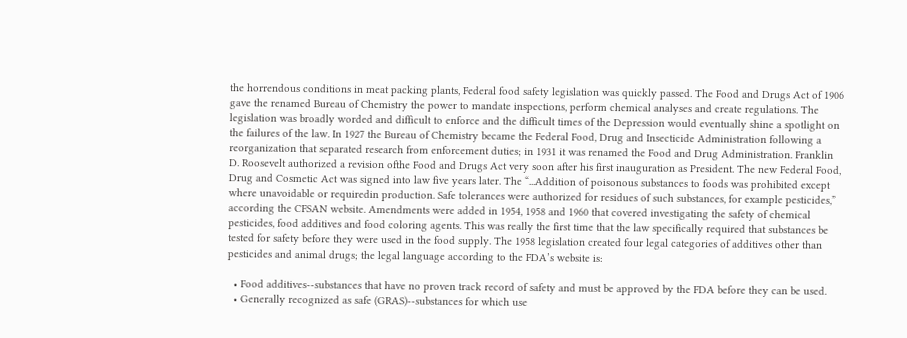the horrendous conditions in meat packing plants, Federal food safety legislation was quickly passed. The Food and Drugs Act of 1906 gave the renamed Bureau of Chemistry the power to mandate inspections, perform chemical analyses and create regulations. The legislation was broadly worded and difficult to enforce and the difficult times of the Depression would eventually shine a spotlight on the failures of the law. In 1927 the Bureau of Chemistry became the Federal Food, Drug and Insecticide Administration following a reorganization that separated research from enforcement duties; in 1931 it was renamed the Food and Drug Administration. Franklin D. Roosevelt authorized a revision ofthe Food and Drugs Act very soon after his first inauguration as President. The new Federal Food, Drug and Cosmetic Act was signed into law five years later. The “...Addition of poisonous substances to foods was prohibited except where unavoidable or requiredin production. Safe tolerances were authorized for residues of such substances, for example pesticides,” according the CFSAN website. Amendments were added in 1954, 1958 and 1960 that covered investigating the safety of chemical pesticides, food additives and food coloring agents. This was really the first time that the law specifically required that substances be tested for safety before they were used in the food supply. The 1958 legislation created four legal categories of additives other than pesticides and animal drugs; the legal language according to the FDA’s website is:

  • Food additives--substances that have no proven track record of safety and must be approved by the FDA before they can be used.
  • Generally recognized as safe (GRAS)--substances for which use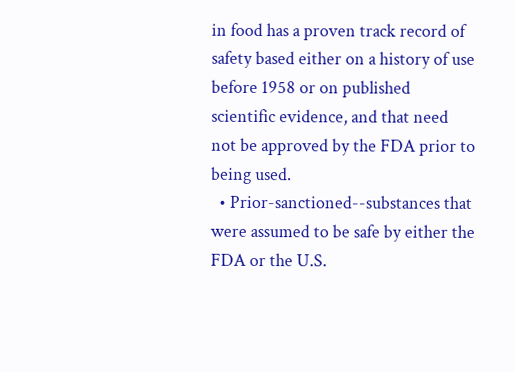in food has a proven track record of safety based either on a history of use before 1958 or on published scientific evidence, and that need not be approved by the FDA prior to being used.
  • Prior-sanctioned--substances that were assumed to be safe by either the FDA or the U.S.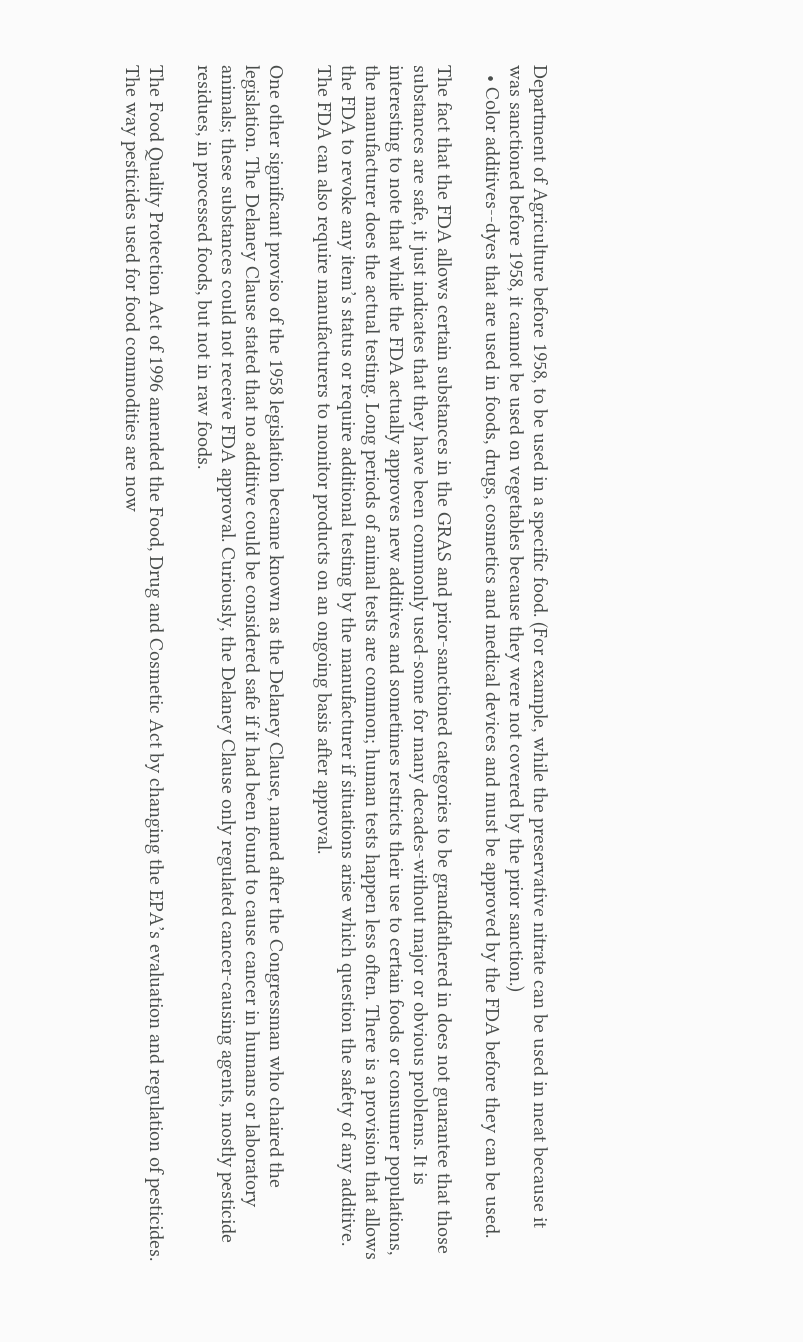Department of Agriculture before 1958, to be used in a specific food. (For example, while the preservative nitrate can be used in meat because it was sanctioned before 1958, it cannot be used on vegetables because they were not covered by the prior sanction.)
  • Color additives--dyes that are used in foods, drugs, cosmetics and medical devices and must be approved by the FDA before they can be used.

The fact that the FDA allows certain substances in the GRAS and prior-sanctioned categories to be grandfathered in does not guarantee that those substances are safe, it just indicates that they have been commonly used-some for many decades-without major or obvious problems. It is interesting to note that while the FDA actually approves new additives and sometimes restricts their use to certain foods or consumer populations, the manufacturer does the actual testing. Long periods of animal tests are common; human tests happen less often. There is a provision that allows the FDA to revoke any item’s status or require additional testing by the manufacturer if situations arise which question the safety of any additive. The FDA can also require manufacturers to monitor products on an ongoing basis after approval.

One other significant proviso of the 1958 legislation became known as the Delaney Clause, named after the Congressman who chaired the legislation. The Delaney Clause stated that no additive could be considered safe if it had been found to cause cancer in humans or laboratory animals; these substances could not receive FDA approval. Curiously, the Delaney Clause only regulated cancer-causing agents, mostly pesticide residues, in processed foods, but not in raw foods.

The Food Quality Protection Act of 1996 amended the Food, Drug and Cosmetic Act by changing the EPA’s evaluation and regulation of pesticides. The way pesticides used for food commodities are now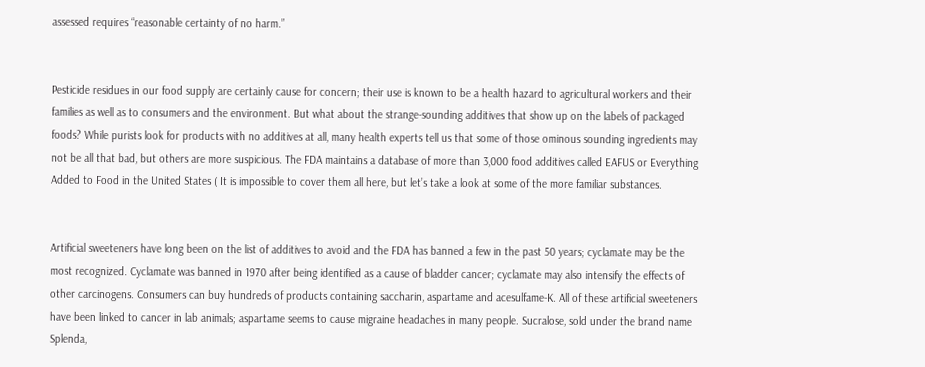assessed requires “reasonable certainty of no harm.”


Pesticide residues in our food supply are certainly cause for concern; their use is known to be a health hazard to agricultural workers and their families as well as to consumers and the environment. But what about the strange-sounding additives that show up on the labels of packaged foods? While purists look for products with no additives at all, many health experts tell us that some of those ominous sounding ingredients may not be all that bad, but others are more suspicious. The FDA maintains a database of more than 3,000 food additives called EAFUS or Everything Added to Food in the United States ( It is impossible to cover them all here, but let’s take a look at some of the more familiar substances.


Artificial sweeteners have long been on the list of additives to avoid and the FDA has banned a few in the past 50 years; cyclamate may be the most recognized. Cyclamate was banned in 1970 after being identified as a cause of bladder cancer; cyclamate may also intensify the effects of other carcinogens. Consumers can buy hundreds of products containing saccharin, aspartame and acesulfame-K. All of these artificial sweeteners have been linked to cancer in lab animals; aspartame seems to cause migraine headaches in many people. Sucralose, sold under the brand name Splenda,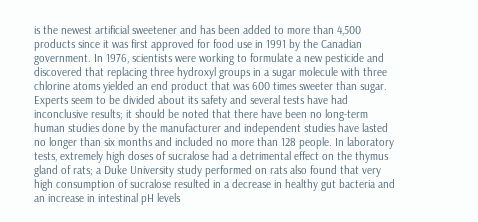is the newest artificial sweetener and has been added to more than 4,500 products since it was first approved for food use in 1991 by the Canadian government. In 1976, scientists were working to formulate a new pesticide and discovered that replacing three hydroxyl groups in a sugar molecule with three chlorine atoms yielded an end product that was 600 times sweeter than sugar. Experts seem to be divided about its safety and several tests have had inconclusive results; it should be noted that there have been no long-term human studies done by the manufacturer and independent studies have lasted no longer than six months and included no more than 128 people. In laboratory tests, extremely high doses of sucralose had a detrimental effect on the thymus gland of rats; a Duke University study performed on rats also found that very high consumption of sucralose resulted in a decrease in healthy gut bacteria and an increase in intestinal pH levels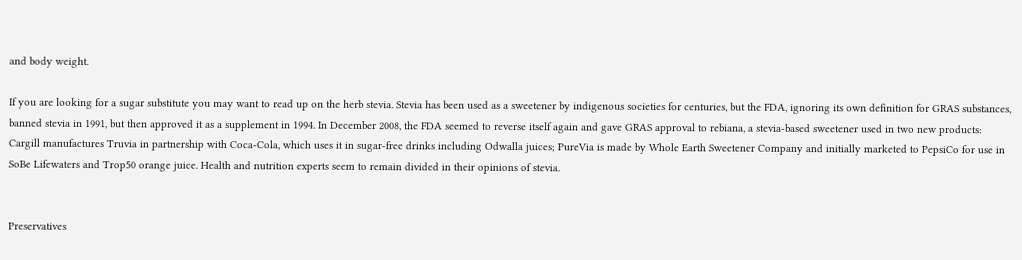and body weight.

If you are looking for a sugar substitute you may want to read up on the herb stevia. Stevia has been used as a sweetener by indigenous societies for centuries, but the FDA, ignoring its own definition for GRAS substances, banned stevia in 1991, but then approved it as a supplement in 1994. In December 2008, the FDA seemed to reverse itself again and gave GRAS approval to rebiana, a stevia-based sweetener used in two new products: Cargill manufactures Truvia in partnership with Coca-Cola, which uses it in sugar-free drinks including Odwalla juices; PureVia is made by Whole Earth Sweetener Company and initially marketed to PepsiCo for use in SoBe Lifewaters and Trop50 orange juice. Health and nutrition experts seem to remain divided in their opinions of stevia.


Preservatives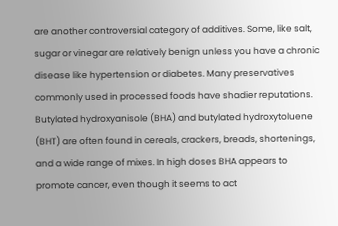are another controversial category of additives. Some, like salt, sugar or vinegar are relatively benign unless you have a chronic disease like hypertension or diabetes. Many preservatives commonly used in processed foods have shadier reputations. Butylated hydroxyanisole (BHA) and butylated hydroxytoluene (BHT) are often found in cereals, crackers, breads, shortenings, and a wide range of mixes. In high doses BHA appears to promote cancer, even though it seems to act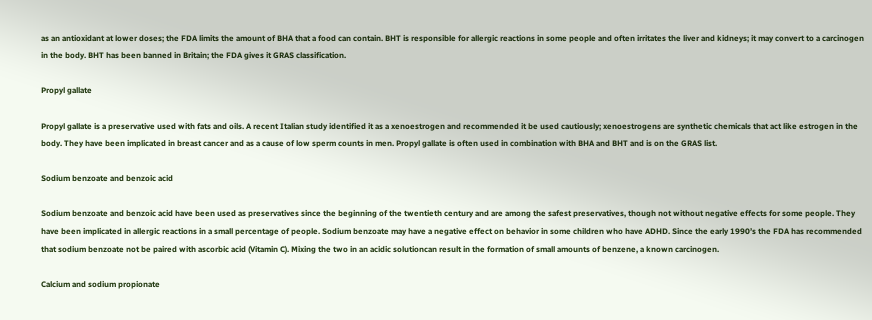as an antioxidant at lower doses; the FDA limits the amount of BHA that a food can contain. BHT is responsible for allergic reactions in some people and often irritates the liver and kidneys; it may convert to a carcinogen in the body. BHT has been banned in Britain; the FDA gives it GRAS classification.

Propyl gallate

Propyl gallate is a preservative used with fats and oils. A recent Italian study identified it as a xenoestrogen and recommended it be used cautiously; xenoestrogens are synthetic chemicals that act like estrogen in the body. They have been implicated in breast cancer and as a cause of low sperm counts in men. Propyl gallate is often used in combination with BHA and BHT and is on the GRAS list.

Sodium benzoate and benzoic acid

Sodium benzoate and benzoic acid have been used as preservatives since the beginning of the twentieth century and are among the safest preservatives, though not without negative effects for some people. They have been implicated in allergic reactions in a small percentage of people. Sodium benzoate may have a negative effect on behavior in some children who have ADHD. Since the early 1990’s the FDA has recommended that sodium benzoate not be paired with ascorbic acid (Vitamin C). Mixing the two in an acidic solutioncan result in the formation of small amounts of benzene, a known carcinogen.

Calcium and sodium propionate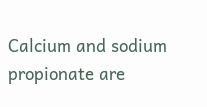Calcium and sodium propionate are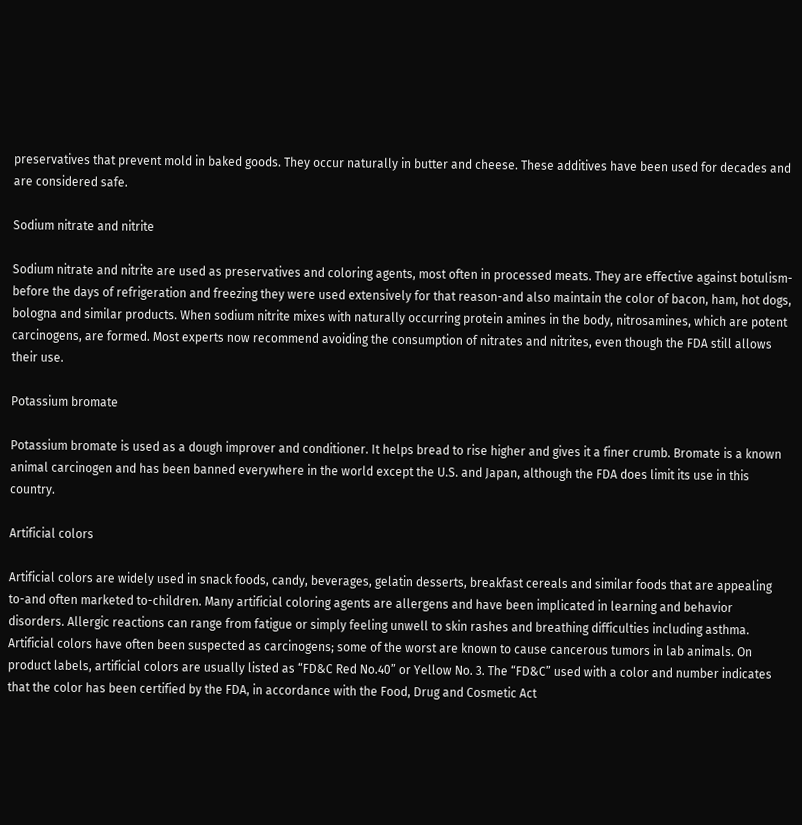preservatives that prevent mold in baked goods. They occur naturally in butter and cheese. These additives have been used for decades and are considered safe.

Sodium nitrate and nitrite

Sodium nitrate and nitrite are used as preservatives and coloring agents, most often in processed meats. They are effective against botulism-before the days of refrigeration and freezing they were used extensively for that reason-and also maintain the color of bacon, ham, hot dogs, bologna and similar products. When sodium nitrite mixes with naturally occurring protein amines in the body, nitrosamines, which are potent carcinogens, are formed. Most experts now recommend avoiding the consumption of nitrates and nitrites, even though the FDA still allows their use.

Potassium bromate

Potassium bromate is used as a dough improver and conditioner. It helps bread to rise higher and gives it a finer crumb. Bromate is a known animal carcinogen and has been banned everywhere in the world except the U.S. and Japan, although the FDA does limit its use in this country.

Artificial colors

Artificial colors are widely used in snack foods, candy, beverages, gelatin desserts, breakfast cereals and similar foods that are appealing to-and often marketed to-children. Many artificial coloring agents are allergens and have been implicated in learning and behavior disorders. Allergic reactions can range from fatigue or simply feeling unwell to skin rashes and breathing difficulties including asthma. Artificial colors have often been suspected as carcinogens; some of the worst are known to cause cancerous tumors in lab animals. On product labels, artificial colors are usually listed as “FD&C Red No.40” or Yellow No. 3. The “FD&C” used with a color and number indicates that the color has been certified by the FDA, in accordance with the Food, Drug and Cosmetic Act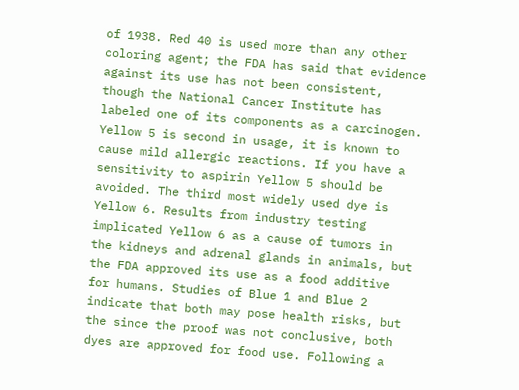of 1938. Red 40 is used more than any other coloring agent; the FDA has said that evidence against its use has not been consistent, though the National Cancer Institute has labeled one of its components as a carcinogen. Yellow 5 is second in usage, it is known to cause mild allergic reactions. If you have a sensitivity to aspirin Yellow 5 should be avoided. The third most widely used dye is Yellow 6. Results from industry testing implicated Yellow 6 as a cause of tumors in the kidneys and adrenal glands in animals, but the FDA approved its use as a food additive for humans. Studies of Blue 1 and Blue 2 indicate that both may pose health risks, but the since the proof was not conclusive, both dyes are approved for food use. Following a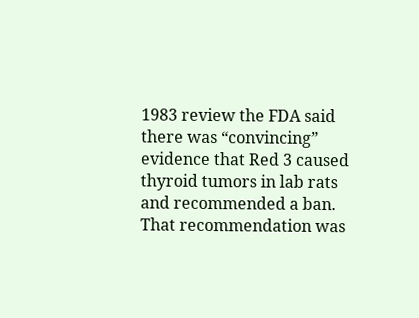1983 review the FDA said there was “convincing” evidence that Red 3 caused thyroid tumors in lab rats and recommended a ban. That recommendation was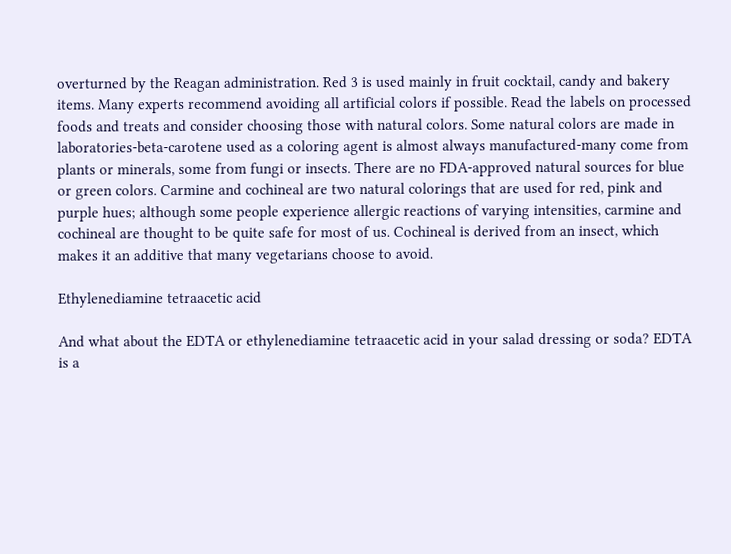overturned by the Reagan administration. Red 3 is used mainly in fruit cocktail, candy and bakery items. Many experts recommend avoiding all artificial colors if possible. Read the labels on processed foods and treats and consider choosing those with natural colors. Some natural colors are made in laboratories-beta-carotene used as a coloring agent is almost always manufactured-many come from plants or minerals, some from fungi or insects. There are no FDA-approved natural sources for blue or green colors. Carmine and cochineal are two natural colorings that are used for red, pink and purple hues; although some people experience allergic reactions of varying intensities, carmine and cochineal are thought to be quite safe for most of us. Cochineal is derived from an insect, which makes it an additive that many vegetarians choose to avoid.

Ethylenediamine tetraacetic acid

And what about the EDTA or ethylenediamine tetraacetic acid in your salad dressing or soda? EDTA is a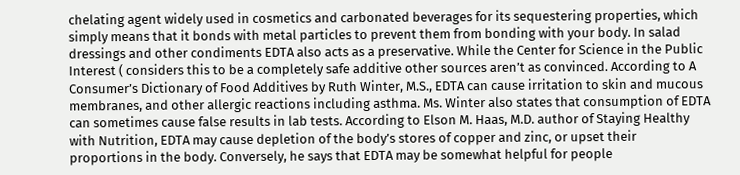chelating agent widely used in cosmetics and carbonated beverages for its sequestering properties, which simply means that it bonds with metal particles to prevent them from bonding with your body. In salad dressings and other condiments EDTA also acts as a preservative. While the Center for Science in the Public Interest ( considers this to be a completely safe additive other sources aren’t as convinced. According to A Consumer’s Dictionary of Food Additives by Ruth Winter, M.S., EDTA can cause irritation to skin and mucous membranes, and other allergic reactions including asthma. Ms. Winter also states that consumption of EDTA can sometimes cause false results in lab tests. According to Elson M. Haas, M.D. author of Staying Healthy with Nutrition, EDTA may cause depletion of the body’s stores of copper and zinc, or upset their proportions in the body. Conversely, he says that EDTA may be somewhat helpful for people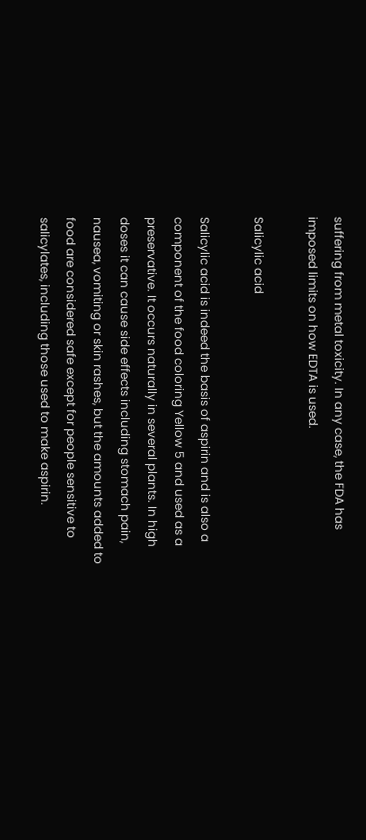suffering from metal toxicity. In any case, the FDA has imposed limits on how EDTA is used.

Salicylic acid

Salicylic acid is indeed the basis of aspirin and is also a component of the food coloring Yellow 5 and used as a preservative. It occurs naturally in several plants. In high doses it can cause side effects including stomach pain, nausea, vomiting or skin rashes, but the amounts added to food are considered safe except for people sensitive to salicylates, including those used to make aspirin.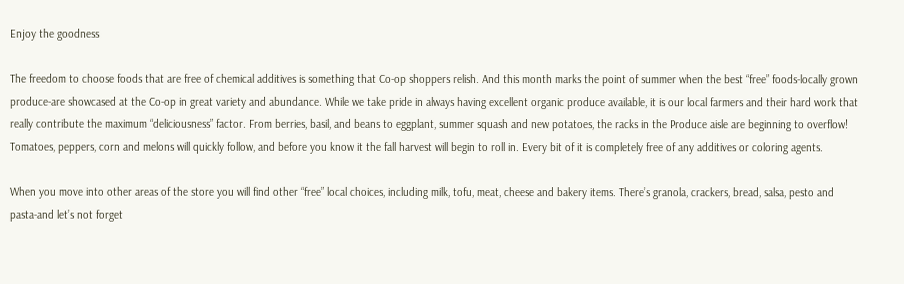Enjoy the goodness

The freedom to choose foods that are free of chemical additives is something that Co-op shoppers relish. And this month marks the point of summer when the best “free” foods-locally grown produce-are showcased at the Co-op in great variety and abundance. While we take pride in always having excellent organic produce available, it is our local farmers and their hard work that really contribute the maximum “deliciousness” factor. From berries, basil, and beans to eggplant, summer squash and new potatoes, the racks in the Produce aisle are beginning to overflow! Tomatoes, peppers, corn and melons will quickly follow, and before you know it the fall harvest will begin to roll in. Every bit of it is completely free of any additives or coloring agents.

When you move into other areas of the store you will find other “free” local choices, including milk, tofu, meat, cheese and bakery items. There’s granola, crackers, bread, salsa, pesto and pasta-and let’s not forget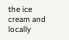the ice cream and locally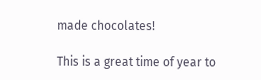made chocolates!

This is a great time of year to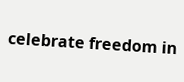celebrate freedom in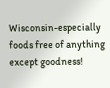Wisconsin-especially foods free of anything except goodness!